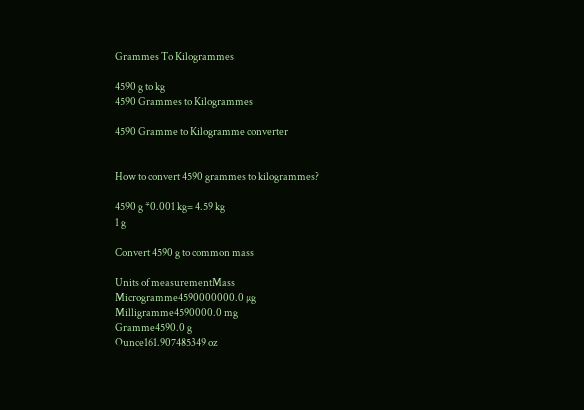Grammes To Kilogrammes

4590 g to kg
4590 Grammes to Kilogrammes

4590 Gramme to Kilogramme converter


How to convert 4590 grammes to kilogrammes?

4590 g *0.001 kg= 4.59 kg
1 g

Convert 4590 g to common mass

Units of measurementMass
Microgramme4590000000.0 µg
Milligramme4590000.0 mg
Gramme4590.0 g
Ounce161.907485349 oz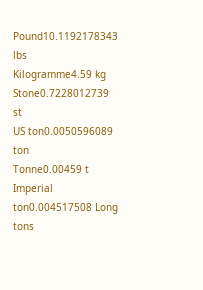Pound10.1192178343 lbs
Kilogramme4.59 kg
Stone0.7228012739 st
US ton0.0050596089 ton
Tonne0.00459 t
Imperial ton0.004517508 Long tons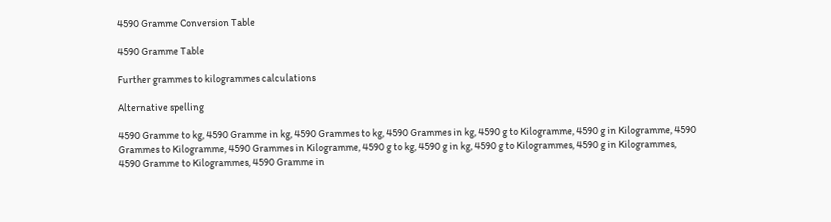4590 Gramme Conversion Table

4590 Gramme Table

Further grammes to kilogrammes calculations

Alternative spelling

4590 Gramme to kg, 4590 Gramme in kg, 4590 Grammes to kg, 4590 Grammes in kg, 4590 g to Kilogramme, 4590 g in Kilogramme, 4590 Grammes to Kilogramme, 4590 Grammes in Kilogramme, 4590 g to kg, 4590 g in kg, 4590 g to Kilogrammes, 4590 g in Kilogrammes, 4590 Gramme to Kilogrammes, 4590 Gramme in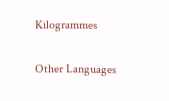Kilogrammes

Other Languages